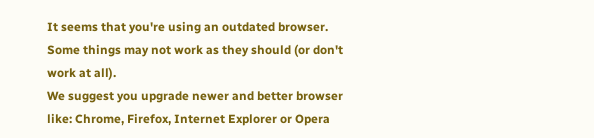It seems that you're using an outdated browser. Some things may not work as they should (or don't work at all).
We suggest you upgrade newer and better browser like: Chrome, Firefox, Internet Explorer or Opera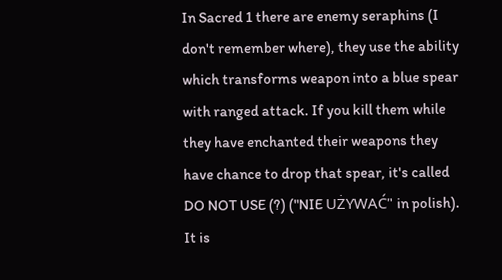In Sacred 1 there are enemy seraphins (I don't remember where), they use the ability which transforms weapon into a blue spear with ranged attack. If you kill them while they have enchanted their weapons they have chance to drop that spear, it's called DO NOT USE (?) ("NIE UŻYWAĆ" in polish). It is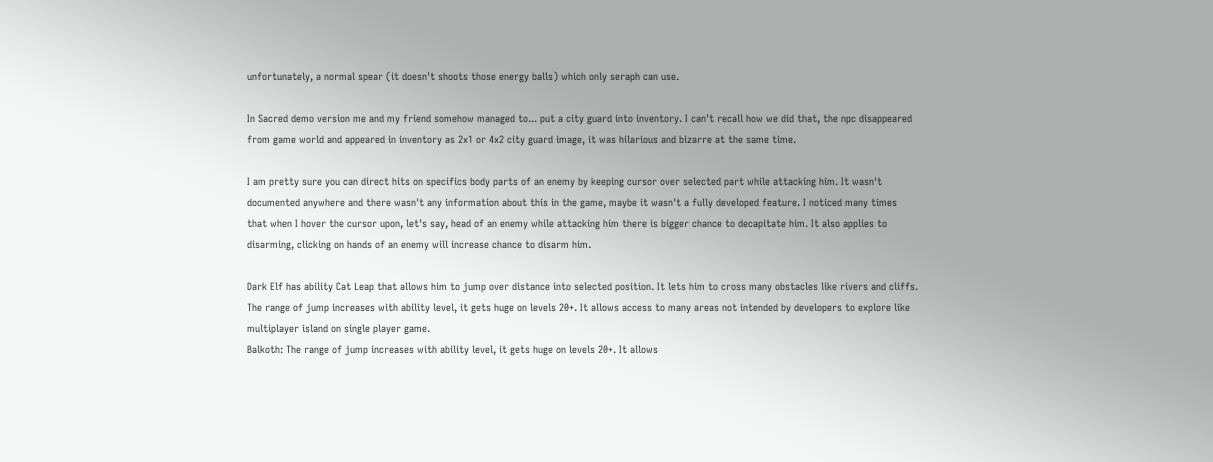unfortunately, a normal spear (it doesn't shoots those energy balls) which only seraph can use.

In Sacred demo version me and my friend somehow managed to... put a city guard into inventory. I can't recall how we did that, the npc disappeared from game world and appeared in inventory as 2x1 or 4x2 city guard image, it was hilarious and bizarre at the same time.

I am pretty sure you can direct hits on specifics body parts of an enemy by keeping cursor over selected part while attacking him. It wasn't documented anywhere and there wasn't any information about this in the game, maybe it wasn't a fully developed feature. I noticed many times that when I hover the cursor upon, let's say, head of an enemy while attacking him there is bigger chance to decapitate him. It also applies to disarming, clicking on hands of an enemy will increase chance to disarm him.

Dark Elf has ability Cat Leap that allows him to jump over distance into selected position. It lets him to cross many obstacles like rivers and cliffs. The range of jump increases with ability level, it gets huge on levels 20+. It allows access to many areas not intended by developers to explore like multiplayer island on single player game.
Balkoth: The range of jump increases with ability level, it gets huge on levels 20+. It allows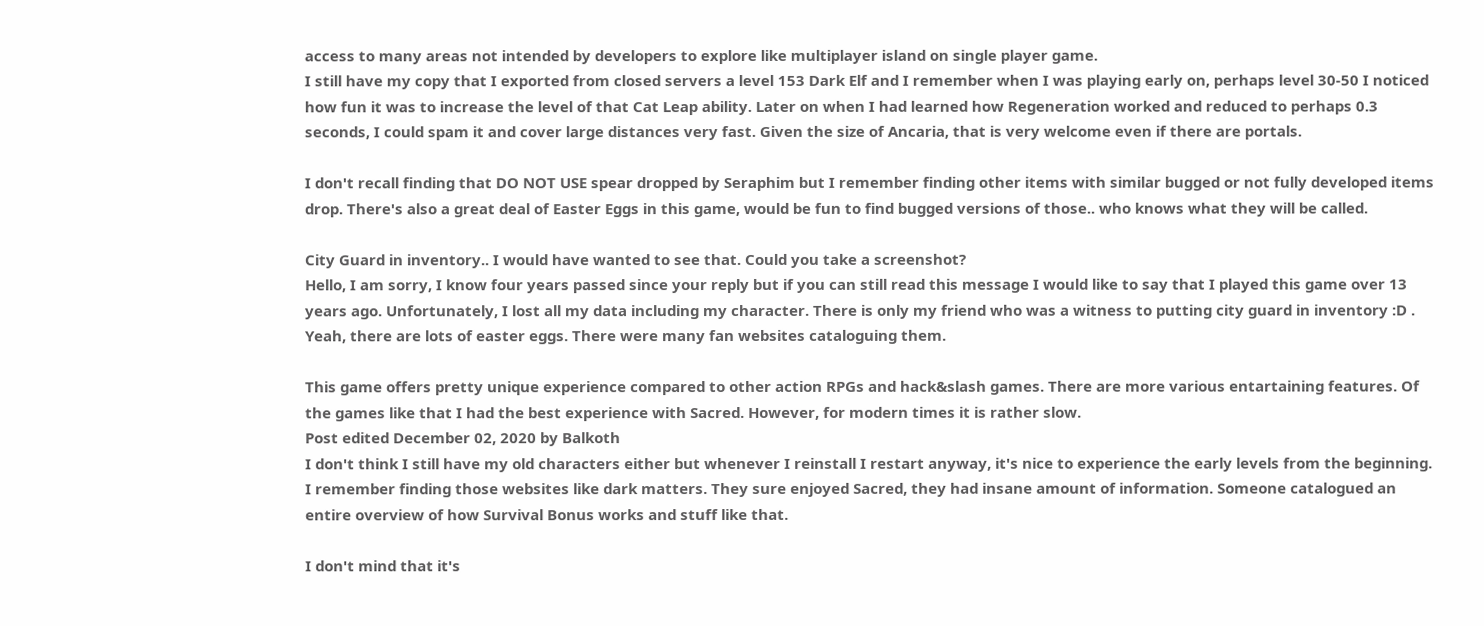access to many areas not intended by developers to explore like multiplayer island on single player game.
I still have my copy that I exported from closed servers a level 153 Dark Elf and I remember when I was playing early on, perhaps level 30-50 I noticed how fun it was to increase the level of that Cat Leap ability. Later on when I had learned how Regeneration worked and reduced to perhaps 0.3 seconds, I could spam it and cover large distances very fast. Given the size of Ancaria, that is very welcome even if there are portals.

I don't recall finding that DO NOT USE spear dropped by Seraphim but I remember finding other items with similar bugged or not fully developed items drop. There's also a great deal of Easter Eggs in this game, would be fun to find bugged versions of those.. who knows what they will be called.

City Guard in inventory.. I would have wanted to see that. Could you take a screenshot?
Hello, I am sorry, I know four years passed since your reply but if you can still read this message I would like to say that I played this game over 13 years ago. Unfortunately, I lost all my data including my character. There is only my friend who was a witness to putting city guard in inventory :D . Yeah, there are lots of easter eggs. There were many fan websites cataloguing them.

This game offers pretty unique experience compared to other action RPGs and hack&slash games. There are more various entartaining features. Of the games like that I had the best experience with Sacred. However, for modern times it is rather slow.
Post edited December 02, 2020 by Balkoth
I don't think I still have my old characters either but whenever I reinstall I restart anyway, it's nice to experience the early levels from the beginning. I remember finding those websites like dark matters. They sure enjoyed Sacred, they had insane amount of information. Someone catalogued an entire overview of how Survival Bonus works and stuff like that.

I don't mind that it's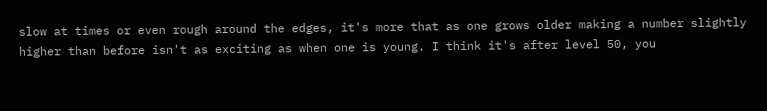slow at times or even rough around the edges, it's more that as one grows older making a number slightly higher than before isn't as exciting as when one is young. I think it's after level 50, you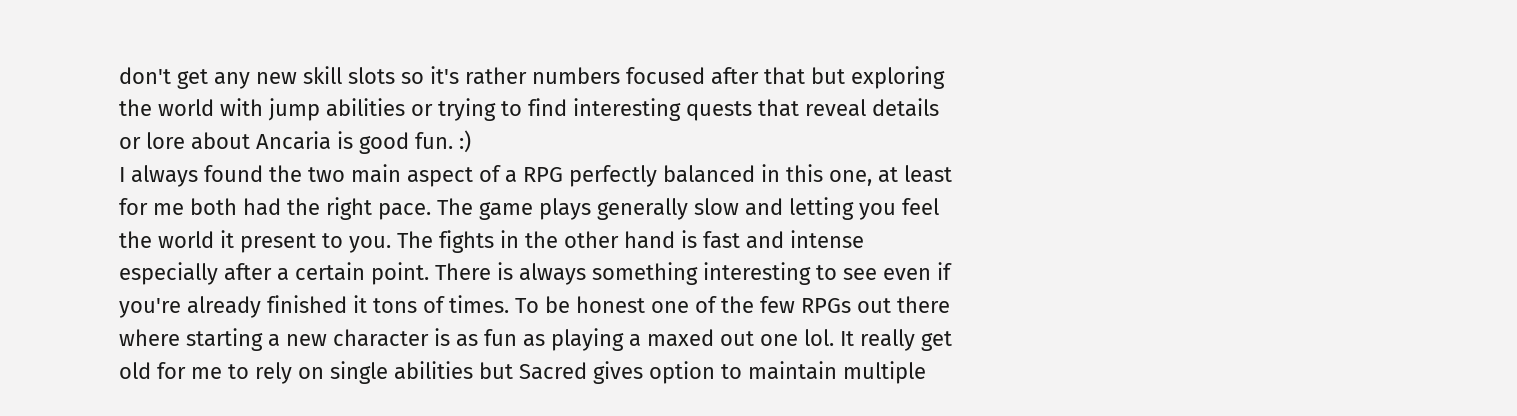don't get any new skill slots so it's rather numbers focused after that but exploring the world with jump abilities or trying to find interesting quests that reveal details or lore about Ancaria is good fun. :)
I always found the two main aspect of a RPG perfectly balanced in this one, at least for me both had the right pace. The game plays generally slow and letting you feel the world it present to you. The fights in the other hand is fast and intense especially after a certain point. There is always something interesting to see even if you're already finished it tons of times. To be honest one of the few RPGs out there where starting a new character is as fun as playing a maxed out one lol. It really get old for me to rely on single abilities but Sacred gives option to maintain multiple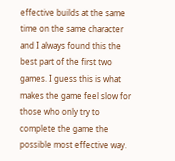effective builds at the same time on the same character and I always found this the best part of the first two games. I guess this is what makes the game feel slow for those who only try to complete the game the possible most effective way.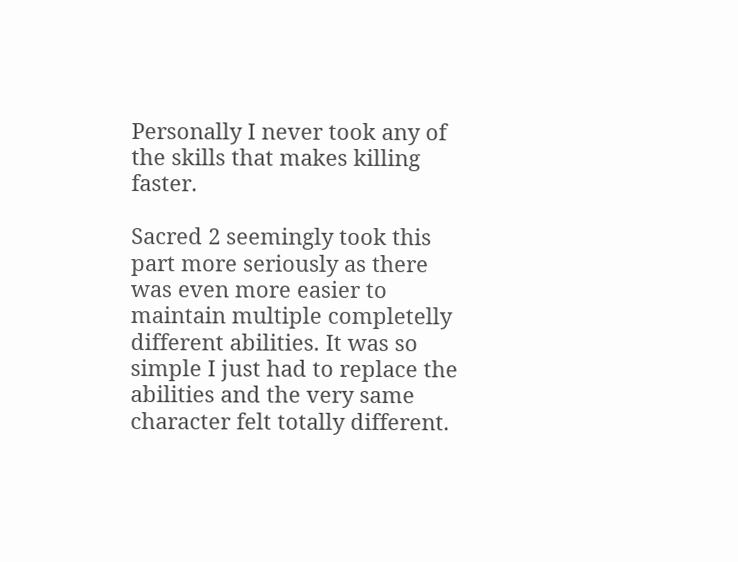Personally I never took any of the skills that makes killing faster.

Sacred 2 seemingly took this part more seriously as there was even more easier to maintain multiple completelly different abilities. It was so simple I just had to replace the abilities and the very same character felt totally different.